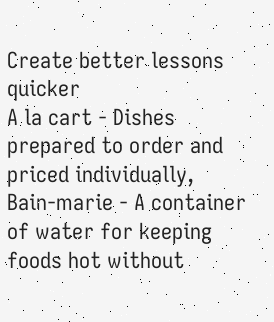Create better lessons quicker
A la cart - Dishes prepared to order and priced individually, Bain-marie - A container of water for keeping foods hot without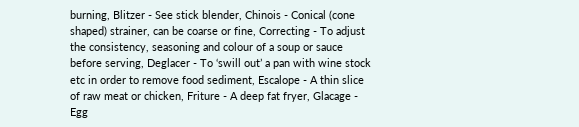burning, Blitzer - See stick blender, Chinois - Conical (cone shaped) strainer, can be coarse or fine, Correcting - To adjust the consistency, seasoning and colour of a soup or sauce before serving, Deglacer - To ‘swill out’ a pan with wine stock etc in order to remove food sediment, Escalope - A thin slice of raw meat or chicken, Friture - A deep fat fryer, Glacage - Egg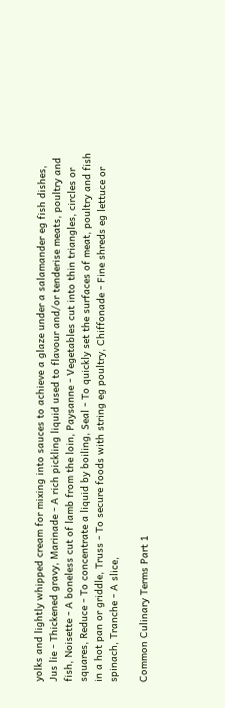yolks and lightly whipped cream for mixing into sauces to achieve a glaze under a salamander eg fish dishes, Jus lie - Thickened gravy, Marinade - A rich pickling liquid used to flavour and/or tenderise meats, poultry and fish, Noisette - A boneless cut of lamb from the loin, Paysanne - Vegetables cut into thin triangles, circles or squares, Reduce - To concentrate a liquid by boiling, Seal - To quickly set the surfaces of meat, poultry and fish in a hot pan or griddle, Truss - To secure foods with string eg poultry, Chiffonade - Fine shreds eg lettuce or spinach, Tranche - A slice,

Common Culinary Terms Part 1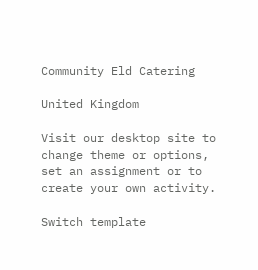Community Eld Catering

United Kingdom

Visit our desktop site to change theme or options, set an assignment or to create your own activity.

Switch template